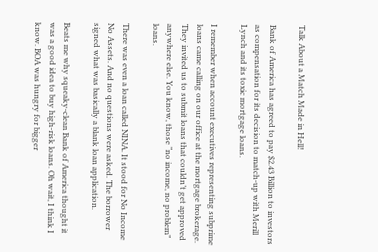Talk About a Match Made in Hell!

Bank of America has agreed to pay $2.43 Billion to investors as compensation for its decision to match-up with Merill Lynch and its toxic mortgage loans.

I remember when account executives representing subprime loans came calling on our office at the mortgage brokerage. They invited us to submit loans that couldn’t get approved anywhere else. You know, those “no income, no problem” loans.

There was even a loan called NINA. It stood for No Income No Assets. And no questions were asked. The borrower signed what was basically a blank loan application.

Beats me why squeaky-clean Bank of America thought it was a good idea to buy high-risk loans. Oh wait, I think I know. BOA was hungry for bigger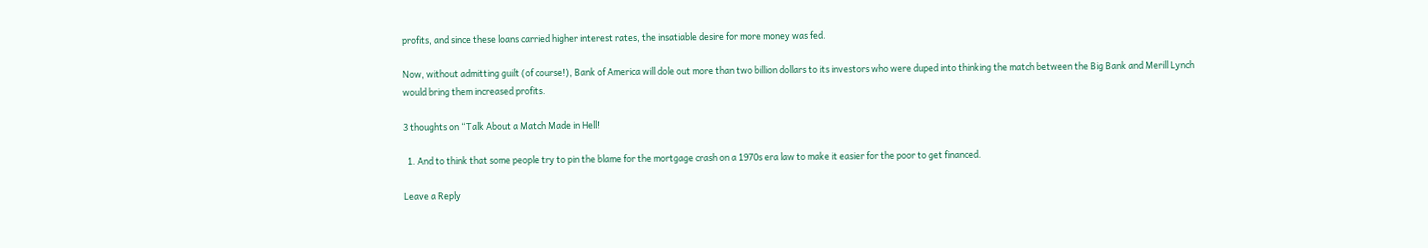profits, and since these loans carried higher interest rates, the insatiable desire for more money was fed.

Now, without admitting guilt (of course!), Bank of America will dole out more than two billion dollars to its investors who were duped into thinking the match between the Big Bank and Merill Lynch would bring them increased profits.

3 thoughts on “Talk About a Match Made in Hell!

  1. And to think that some people try to pin the blame for the mortgage crash on a 1970s era law to make it easier for the poor to get financed.

Leave a Reply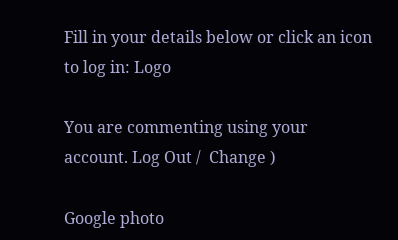Fill in your details below or click an icon to log in: Logo

You are commenting using your account. Log Out /  Change )

Google photo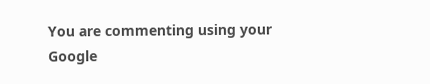You are commenting using your Google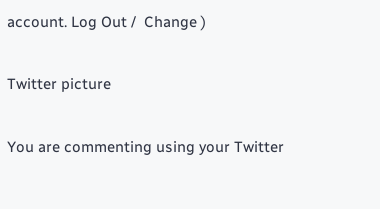account. Log Out /  Change )

Twitter picture

You are commenting using your Twitter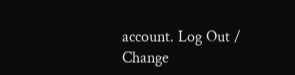account. Log Out /  Change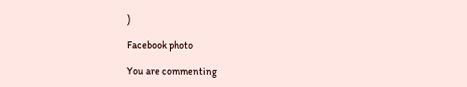)

Facebook photo

You are commenting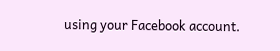using your Facebook account.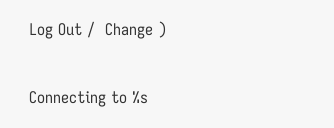Log Out /  Change )

Connecting to %s